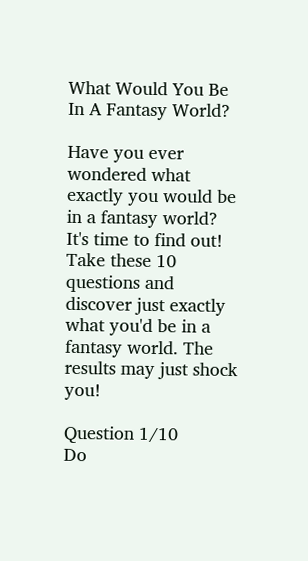What Would You Be In A Fantasy World?

Have you ever wondered what exactly you would be in a fantasy world? It's time to find out! Take these 10 questions and discover just exactly what you'd be in a fantasy world. The results may just shock you!

Question 1/10
Do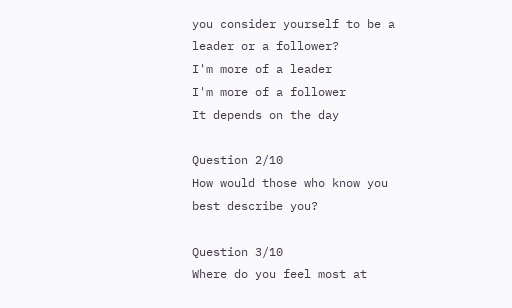you consider yourself to be a leader or a follower?
I'm more of a leader
I'm more of a follower
It depends on the day

Question 2/10
How would those who know you best describe you?

Question 3/10
Where do you feel most at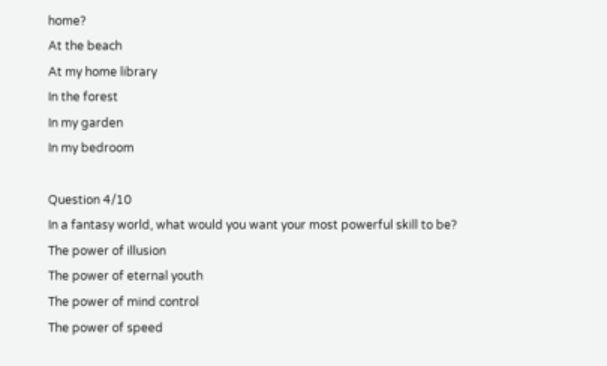home?
At the beach
At my home library
In the forest
In my garden
In my bedroom

Question 4/10
In a fantasy world, what would you want your most powerful skill to be?
The power of illusion
The power of eternal youth
The power of mind control
The power of speed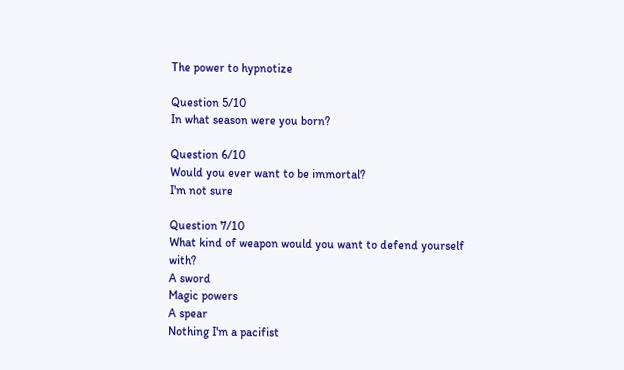The power to hypnotize

Question 5/10
In what season were you born?

Question 6/10
Would you ever want to be immortal?
I'm not sure

Question 7/10
What kind of weapon would you want to defend yourself with?
A sword
Magic powers
A spear
Nothing I'm a pacifist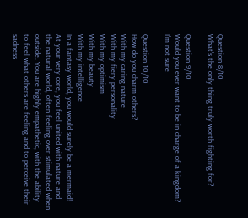Question 8/10
What's the only thing truly worth fighting for?

Question 9/10
Would you ever want to be in charge of a kingdom?
I'm not sure

Question 10/10
How do you charm others?
With my caring nature
With my fiery personality
With my optimism
With my beauty
With my intelligence
In a fantasy world, you would surely be a mermaid! At your very core, you feel united with nature and the natural world, often feeling over stimulated when outside. You are highly empathetic, with the ability to feel what others are feeling and to perceive their sadness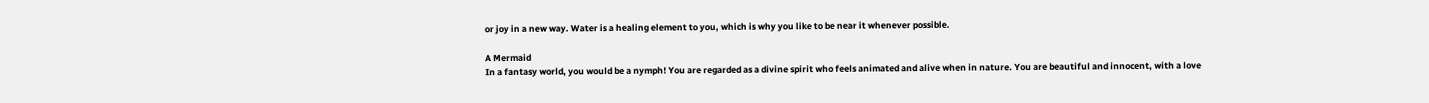or joy in a new way. Water is a healing element to you, which is why you like to be near it whenever possible.

A Mermaid
In a fantasy world, you would be a nymph! You are regarded as a divine spirit who feels animated and alive when in nature. You are beautiful and innocent, with a love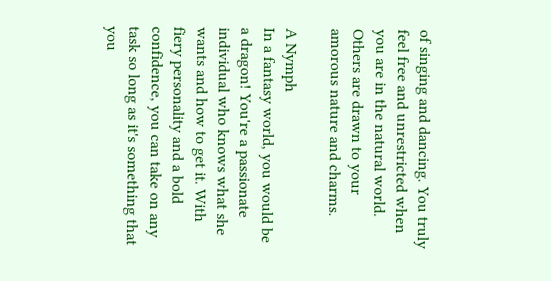of singing and dancing. You truly feel free and unrestricted when you are in the natural world. Others are drawn to your amorous nature and charms.

A Nymph
In a fantasy world, you would be a dragon! You're a passionate individual who knows what she wants and how to get it. With fiery personality and a bold confidence, you can take on any task so long as it's something that you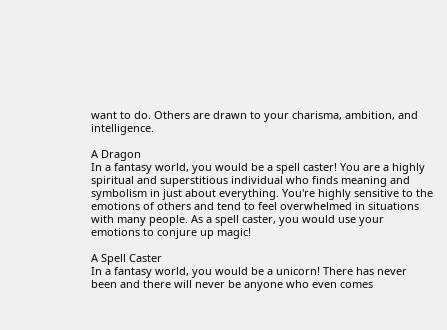want to do. Others are drawn to your charisma, ambition, and intelligence.

A Dragon
In a fantasy world, you would be a spell caster! You are a highly spiritual and superstitious individual who finds meaning and symbolism in just about everything. You're highly sensitive to the emotions of others and tend to feel overwhelmed in situations with many people. As a spell caster, you would use your emotions to conjure up magic!

A Spell Caster
In a fantasy world, you would be a unicorn! There has never been and there will never be anyone who even comes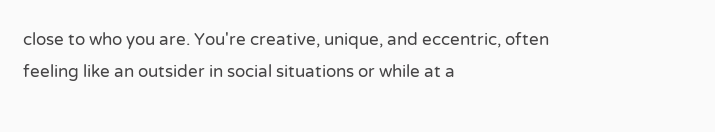close to who you are. You're creative, unique, and eccentric, often feeling like an outsider in social situations or while at a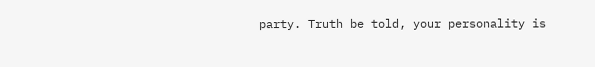party. Truth be told, your personality is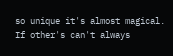so unique it's almost magical. If other's can't always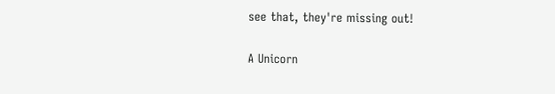see that, they're missing out!

A Unicorn